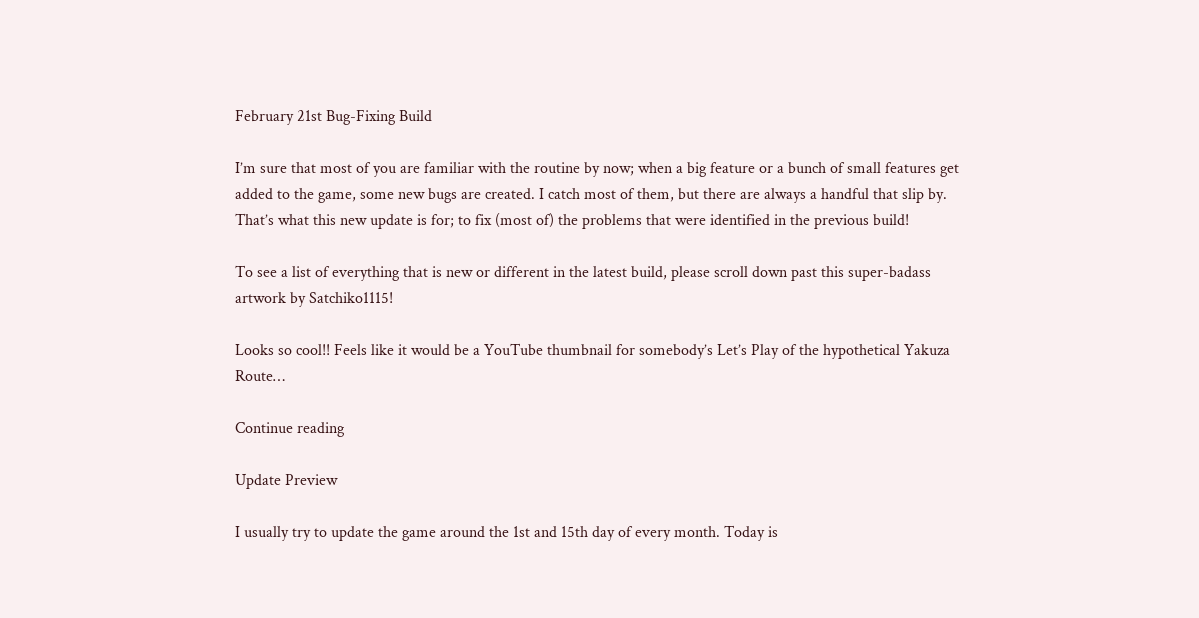February 21st Bug-Fixing Build

I’m sure that most of you are familiar with the routine by now; when a big feature or a bunch of small features get added to the game, some new bugs are created. I catch most of them, but there are always a handful that slip by. That’s what this new update is for; to fix (most of) the problems that were identified in the previous build!

To see a list of everything that is new or different in the latest build, please scroll down past this super-badass artwork by Satchiko1115!

Looks so cool!! Feels like it would be a YouTube thumbnail for somebody’s Let’s Play of the hypothetical Yakuza Route…

Continue reading

Update Preview

I usually try to update the game around the 1st and 15th day of every month. Today is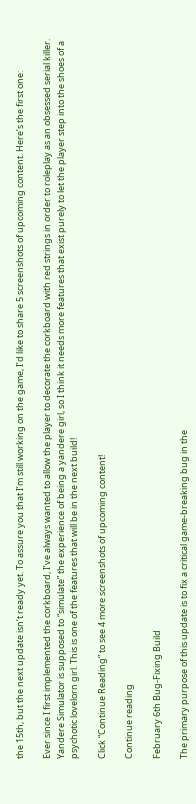the 15th, but the next update isn’t ready yet. To assure you that I’m still working on the game, I’d like to share 5 screenshots of upcoming content. Here’s the first one:

Ever since I first implemented the corkboard, I’ve always wanted to allow the player to decorate the corkboard with red strings in order to roleplay as an obsessed serial killer. Yandere Simulator is supposed to “simulate” the experience of being a yandere girl, so I think it needs more features that exist purely to let the player step into the shoes of a psychotic lovelorn girl. This is one of the features that will be in the next build!

Click “Continue Reading” to see 4 more screenshots of upcoming content!

Continue reading

February 6th Bug-Fixing Build

The primary purpose of this update is to fix a critical game-breaking bug in the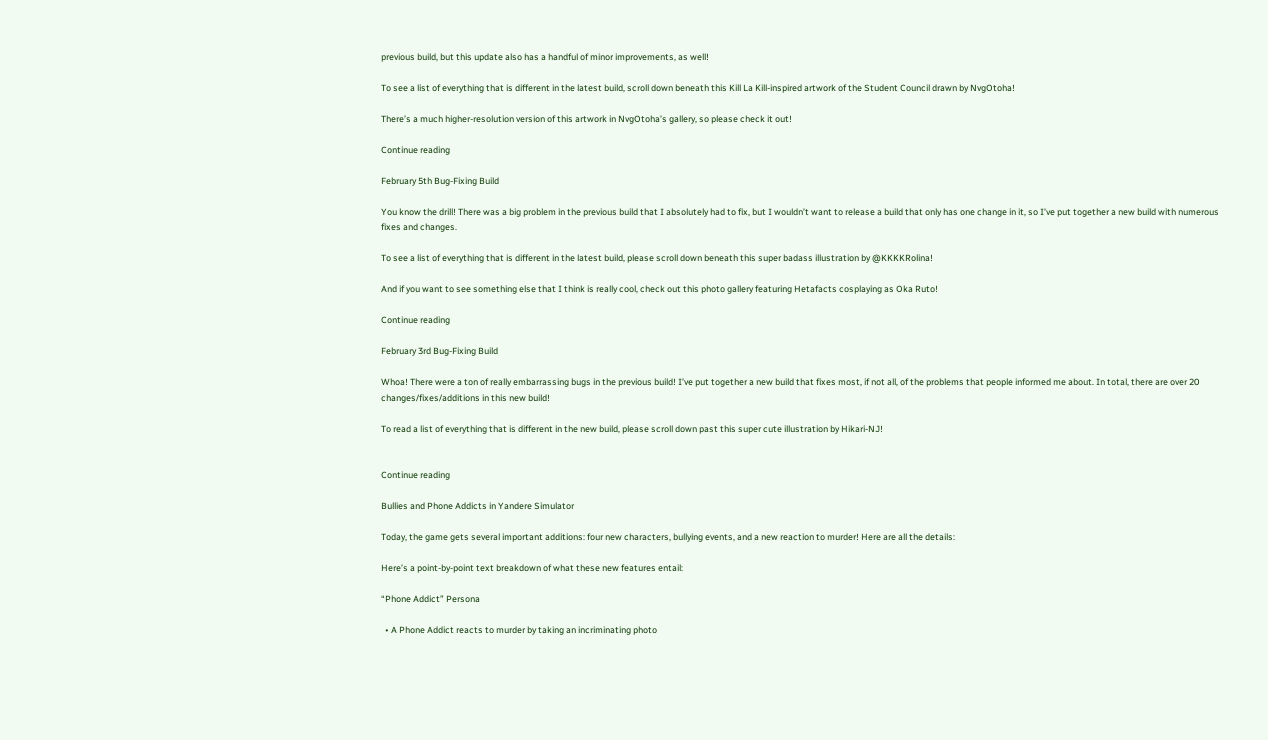previous build, but this update also has a handful of minor improvements, as well!

To see a list of everything that is different in the latest build, scroll down beneath this Kill La Kill-inspired artwork of the Student Council drawn by NvgOtoha!

There’s a much higher-resolution version of this artwork in NvgOtoha’s gallery, so please check it out!

Continue reading

February 5th Bug-Fixing Build

You know the drill! There was a big problem in the previous build that I absolutely had to fix, but I wouldn’t want to release a build that only has one change in it, so I’ve put together a new build with numerous fixes and changes.

To see a list of everything that is different in the latest build, please scroll down beneath this super badass illustration by @KKKKRolina!

And if you want to see something else that I think is really cool, check out this photo gallery featuring Hetafacts cosplaying as Oka Ruto!

Continue reading

February 3rd Bug-Fixing Build

Whoa! There were a ton of really embarrassing bugs in the previous build! I’ve put together a new build that fixes most, if not all, of the problems that people informed me about. In total, there are over 20 changes/fixes/additions in this new build!

To read a list of everything that is different in the new build, please scroll down past this super cute illustration by Hikari-NJ!


Continue reading

Bullies and Phone Addicts in Yandere Simulator

Today, the game gets several important additions: four new characters, bullying events, and a new reaction to murder! Here are all the details:

Here’s a point-by-point text breakdown of what these new features entail:

“Phone Addict” Persona

  • A Phone Addict reacts to murder by taking an incriminating photo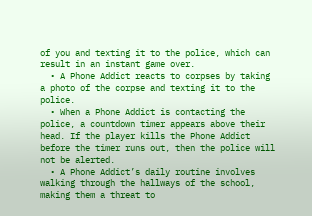of you and texting it to the police, which can result in an instant game over.
  • A Phone Addict reacts to corpses by taking a photo of the corpse and texting it to the police.
  • When a Phone Addict is contacting the police, a countdown timer appears above their head. If the player kills the Phone Addict before the timer runs out, then the police will not be alerted.
  • A Phone Addict’s daily routine involves walking through the hallways of the school, making them a threat to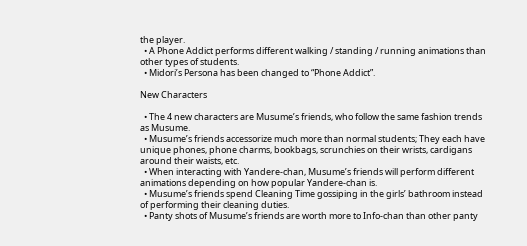the player.
  • A Phone Addict performs different walking / standing / running animations than other types of students.
  • Midori’s Persona has been changed to “Phone Addict”.

New Characters

  • The 4 new characters are Musume’s friends, who follow the same fashion trends as Musume.
  • Musume’s friends accessorize much more than normal students; They each have unique phones, phone charms, bookbags, scrunchies on their wrists, cardigans around their waists, etc.
  • When interacting with Yandere-chan, Musume’s friends will perform different animations depending on how popular Yandere-chan is.
  • Musume’s friends spend Cleaning Time gossiping in the girls’ bathroom instead of performing their cleaning duties.
  • Panty shots of Musume’s friends are worth more to Info-chan than other panty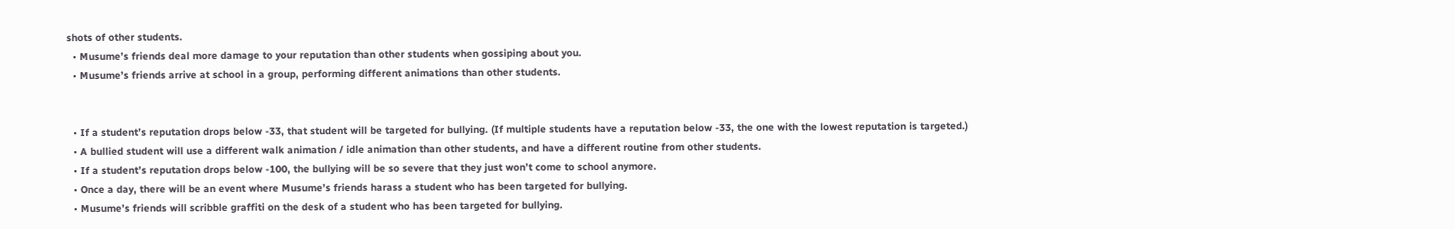shots of other students.
  • Musume’s friends deal more damage to your reputation than other students when gossiping about you.
  • Musume’s friends arrive at school in a group, performing different animations than other students.


  • If a student’s reputation drops below -33, that student will be targeted for bullying. (If multiple students have a reputation below -33, the one with the lowest reputation is targeted.)
  • A bullied student will use a different walk animation / idle animation than other students, and have a different routine from other students.
  • If a student’s reputation drops below -100, the bullying will be so severe that they just won’t come to school anymore.
  • Once a day, there will be an event where Musume’s friends harass a student who has been targeted for bullying.
  • Musume’s friends will scribble graffiti on the desk of a student who has been targeted for bullying.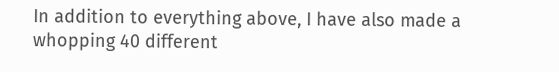In addition to everything above, I have also made a whopping 40 different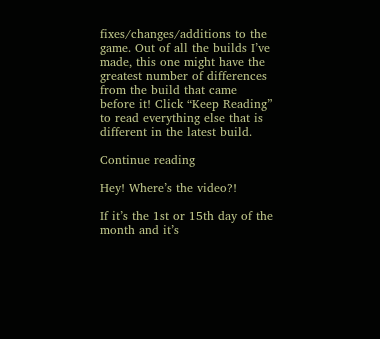fixes/changes/additions to the game. Out of all the builds I’ve made, this one might have the greatest number of differences from the build that came before it! Click “Keep Reading” to read everything else that is different in the latest build.

Continue reading

Hey! Where’s the video?!

If it’s the 1st or 15th day of the month and it’s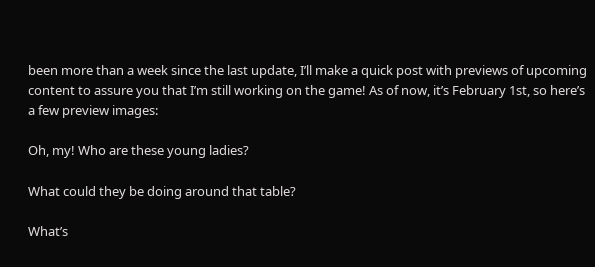been more than a week since the last update, I’ll make a quick post with previews of upcoming content to assure you that I’m still working on the game! As of now, it’s February 1st, so here’s a few preview images:

Oh, my! Who are these young ladies?

What could they be doing around that table?

What’s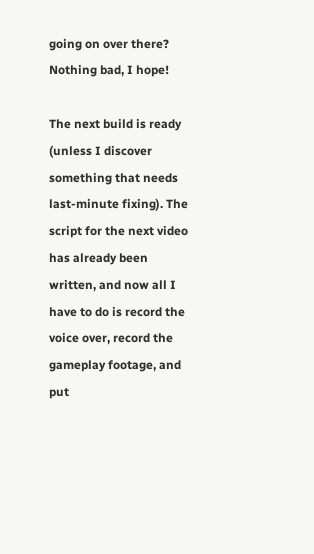going on over there? Nothing bad, I hope!

The next build is ready (unless I discover something that needs last-minute fixing). The script for the next video has already been written, and now all I have to do is record the voice over, record the gameplay footage, and put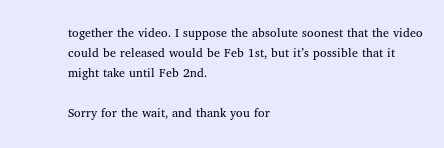together the video. I suppose the absolute soonest that the video could be released would be Feb 1st, but it’s possible that it might take until Feb 2nd.

Sorry for the wait, and thank you for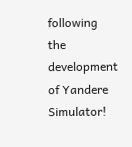following the development of Yandere Simulator!